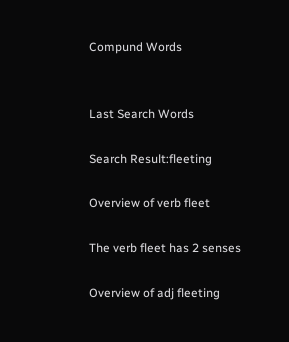Compund Words


Last Search Words

Search Result:fleeting

Overview of verb fleet

The verb fleet has 2 senses

Overview of adj fleeting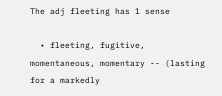The adj fleeting has 1 sense

  • fleeting, fugitive, momentaneous, momentary -- (lasting for a markedly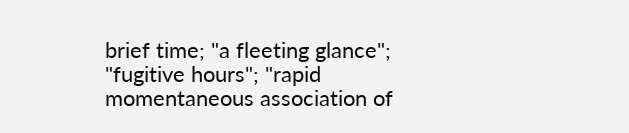brief time; "a fleeting glance"; "fugitive hours"; "rapid momentaneous association of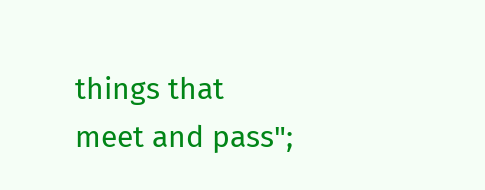things that meet and pass";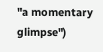"a momentary glimpse")